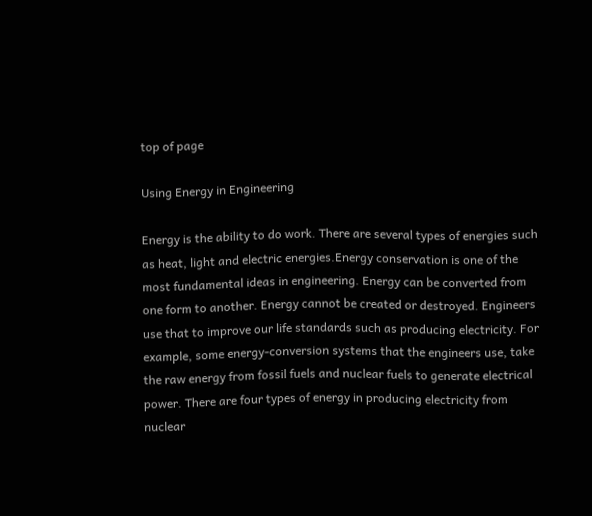top of page

Using Energy in Engineering

Energy is the ability to do work. There are several types of energies such as heat, light and electric energies.Energy conservation is one of the most fundamental ideas in engineering. Energy can be converted from one form to another. Energy cannot be created or destroyed. Engineers use that to improve our life standards such as producing electricity. For example, some energy-conversion systems that the engineers use, take the raw energy from fossil fuels and nuclear fuels to generate electrical power. There are four types of energy in producing electricity from nuclear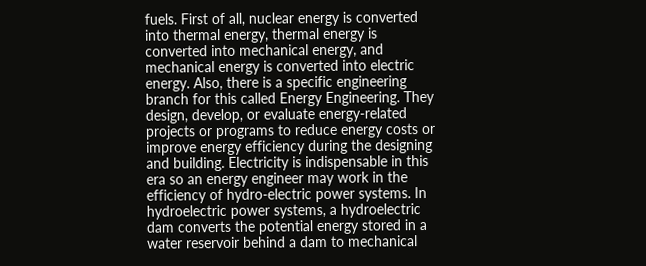fuels. First of all, nuclear energy is converted into thermal energy, thermal energy is converted into mechanical energy, and mechanical energy is converted into electric energy. Also, there is a specific engineering branch for this called Energy Engineering. They design, develop, or evaluate energy-related projects or programs to reduce energy costs or improve energy efficiency during the designing and building. Electricity is indispensable in this era so an energy engineer may work in the efficiency of hydro-electric power systems. In hydroelectric power systems, a hydroelectric dam converts the potential energy stored in a water reservoir behind a dam to mechanical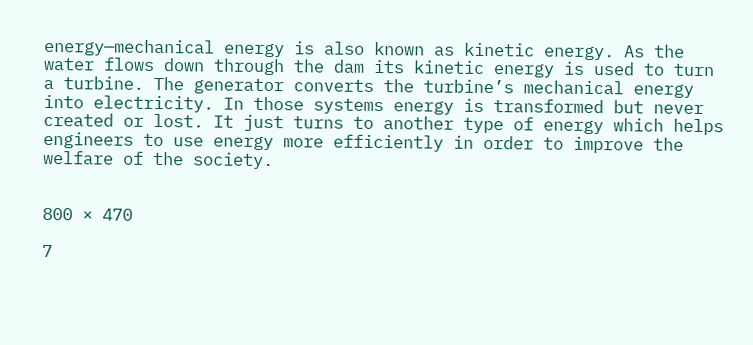energy—mechanical energy is also known as kinetic energy. As the water flows down through the dam its kinetic energy is used to turn a turbine. The generator converts the turbine’s mechanical energy into electricity. In those systems energy is transformed but never created or lost. It just turns to another type of energy which helps engineers to use energy more efficiently in order to improve the welfare of the society.


800 × 470

7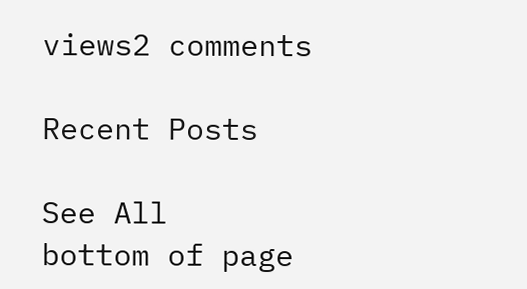views2 comments

Recent Posts

See All
bottom of page